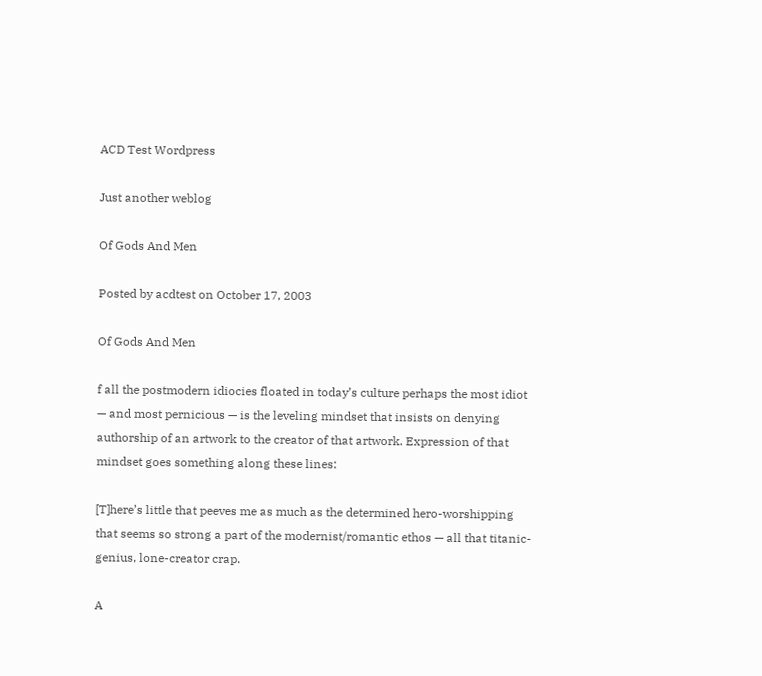ACD Test Wordpress

Just another weblog

Of Gods And Men

Posted by acdtest on October 17, 2003

Of Gods And Men

f all the postmodern idiocies floated in today’s culture perhaps the most idiot — and most pernicious — is the leveling mindset that insists on denying authorship of an artwork to the creator of that artwork. Expression of that mindset goes something along these lines:

[T]here’s little that peeves me as much as the determined hero-worshipping that seems so strong a part of the modernist/romantic ethos — all that titanic-genius, lone-creator crap.

A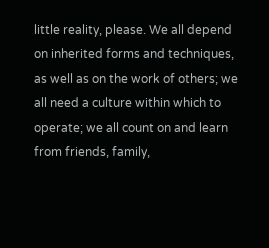little reality, please. We all depend on inherited forms and techniques, as well as on the work of others; we all need a culture within which to operate; we all count on and learn from friends, family,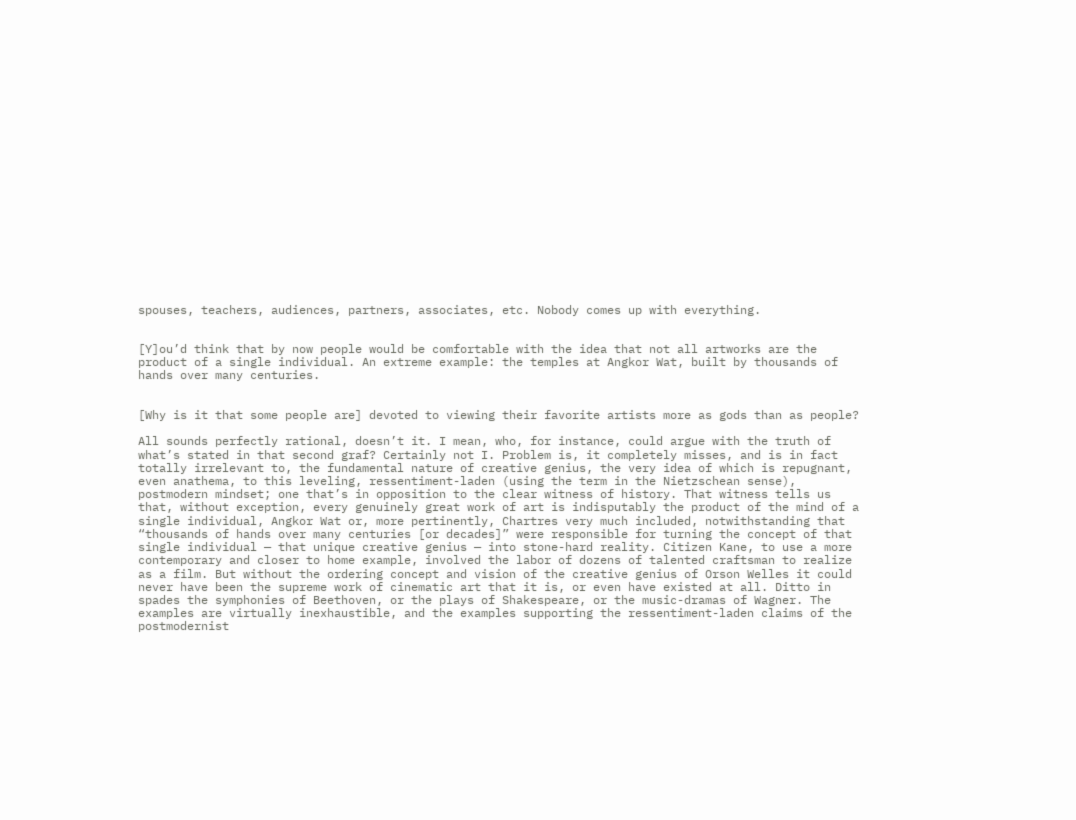spouses, teachers, audiences, partners, associates, etc. Nobody comes up with everything.


[Y]ou’d think that by now people would be comfortable with the idea that not all artworks are the product of a single individual. An extreme example: the temples at Angkor Wat, built by thousands of hands over many centuries.


[Why is it that some people are] devoted to viewing their favorite artists more as gods than as people?

All sounds perfectly rational, doesn’t it. I mean, who, for instance, could argue with the truth of what’s stated in that second graf? Certainly not I. Problem is, it completely misses, and is in fact totally irrelevant to, the fundamental nature of creative genius, the very idea of which is repugnant, even anathema, to this leveling, ressentiment-laden (using the term in the Nietzschean sense), postmodern mindset; one that’s in opposition to the clear witness of history. That witness tells us that, without exception, every genuinely great work of art is indisputably the product of the mind of a single individual, Angkor Wat or, more pertinently, Chartres very much included, notwithstanding that “thousands of hands over many centuries [or decades]” were responsible for turning the concept of that single individual — that unique creative genius — into stone-hard reality. Citizen Kane, to use a more contemporary and closer to home example, involved the labor of dozens of talented craftsman to realize as a film. But without the ordering concept and vision of the creative genius of Orson Welles it could never have been the supreme work of cinematic art that it is, or even have existed at all. Ditto in spades the symphonies of Beethoven, or the plays of Shakespeare, or the music-dramas of Wagner. The examples are virtually inexhaustible, and the examples supporting the ressentiment-laden claims of the postmodernist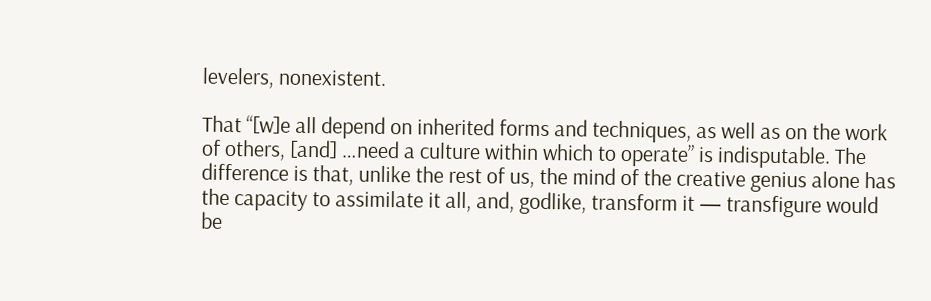levelers, nonexistent.

That “[w]e all depend on inherited forms and techniques, as well as on the work of others, [and] …need a culture within which to operate” is indisputable. The difference is that, unlike the rest of us, the mind of the creative genius alone has the capacity to assimilate it all, and, godlike, transform it — transfigure would be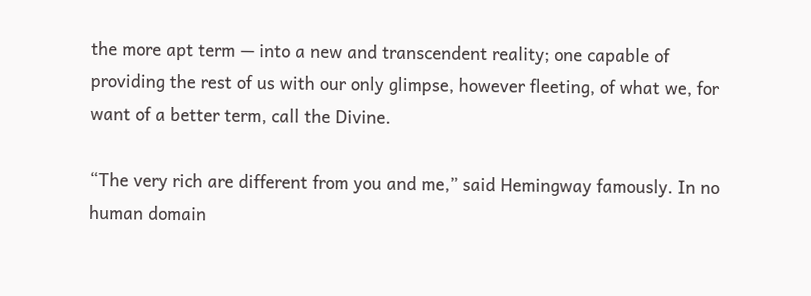the more apt term — into a new and transcendent reality; one capable of providing the rest of us with our only glimpse, however fleeting, of what we, for want of a better term, call the Divine.

“The very rich are different from you and me,” said Hemingway famously. In no human domain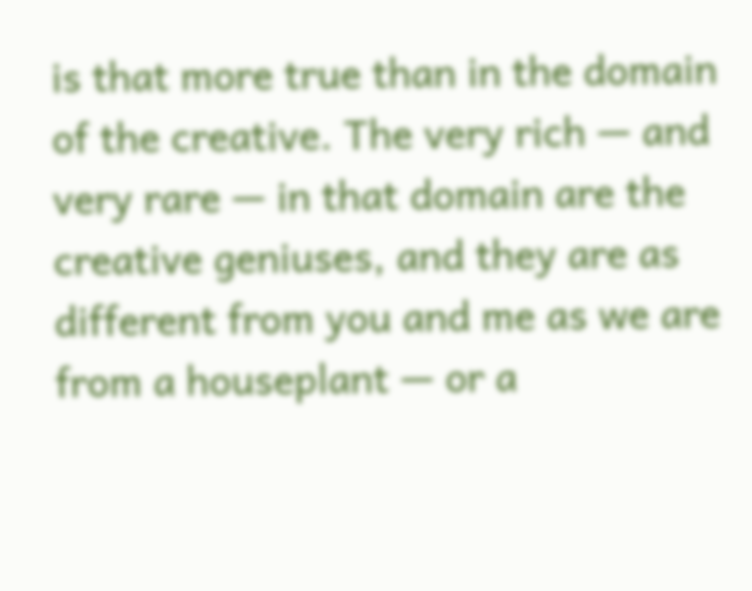is that more true than in the domain of the creative. The very rich — and very rare — in that domain are the creative geniuses, and they are as different from you and me as we are from a houseplant — or a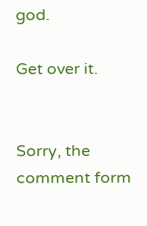god.

Get over it.


Sorry, the comment form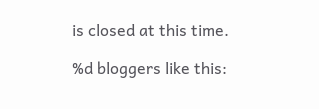is closed at this time.

%d bloggers like this: